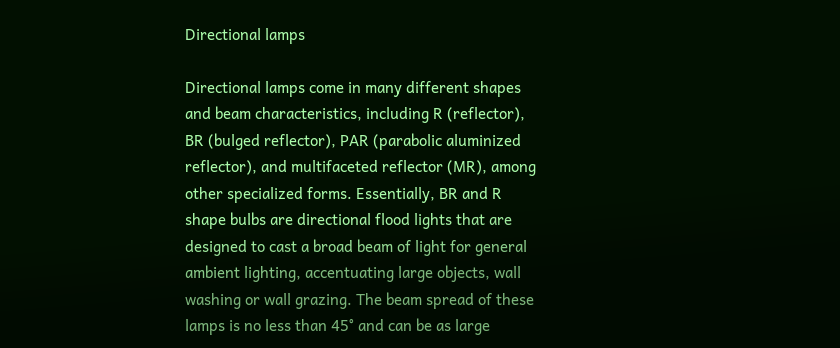Directional lamps

Directional lamps come in many different shapes and beam characteristics, including R (reflector), BR (bulged reflector), PAR (parabolic aluminized reflector), and multifaceted reflector (MR), among other specialized forms. Essentially, BR and R shape bulbs are directional flood lights that are designed to cast a broad beam of light for general ambient lighting, accentuating large objects, wall washing or wall grazing. The beam spread of these lamps is no less than 45° and can be as large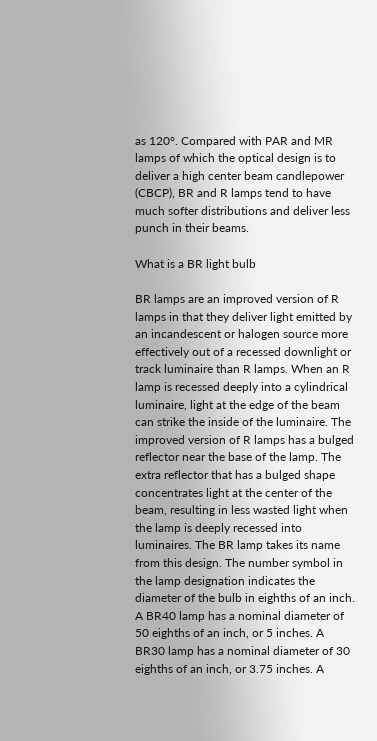as 120°. Compared with PAR and MR lamps of which the optical design is to deliver a high center beam candlepower (CBCP), BR and R lamps tend to have much softer distributions and deliver less punch in their beams.

What is a BR light bulb

BR lamps are an improved version of R lamps in that they deliver light emitted by an incandescent or halogen source more effectively out of a recessed downlight or track luminaire than R lamps. When an R lamp is recessed deeply into a cylindrical luminaire, light at the edge of the beam can strike the inside of the luminaire. The improved version of R lamps has a bulged reflector near the base of the lamp. The extra reflector that has a bulged shape concentrates light at the center of the beam, resulting in less wasted light when the lamp is deeply recessed into luminaires. The BR lamp takes its name from this design. The number symbol in the lamp designation indicates the diameter of the bulb in eighths of an inch. A BR40 lamp has a nominal diameter of 50 eighths of an inch, or 5 inches. A BR30 lamp has a nominal diameter of 30 eighths of an inch, or 3.75 inches. A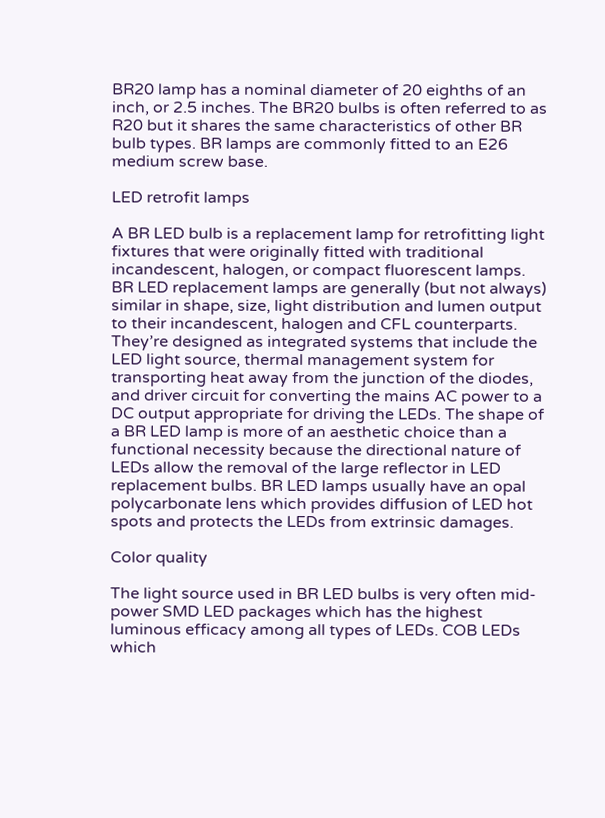BR20 lamp has a nominal diameter of 20 eighths of an inch, or 2.5 inches. The BR20 bulbs is often referred to as R20 but it shares the same characteristics of other BR bulb types. BR lamps are commonly fitted to an E26 medium screw base.

LED retrofit lamps

A BR LED bulb is a replacement lamp for retrofitting light fixtures that were originally fitted with traditional incandescent, halogen, or compact fluorescent lamps. BR LED replacement lamps are generally (but not always) similar in shape, size, light distribution and lumen output to their incandescent, halogen and CFL counterparts. They’re designed as integrated systems that include the LED light source, thermal management system for transporting heat away from the junction of the diodes, and driver circuit for converting the mains AC power to a DC output appropriate for driving the LEDs. The shape of a BR LED lamp is more of an aesthetic choice than a functional necessity because the directional nature of LEDs allow the removal of the large reflector in LED replacement bulbs. BR LED lamps usually have an opal polycarbonate lens which provides diffusion of LED hot spots and protects the LEDs from extrinsic damages.

Color quality

The light source used in BR LED bulbs is very often mid-power SMD LED packages which has the highest luminous efficacy among all types of LEDs. COB LEDs which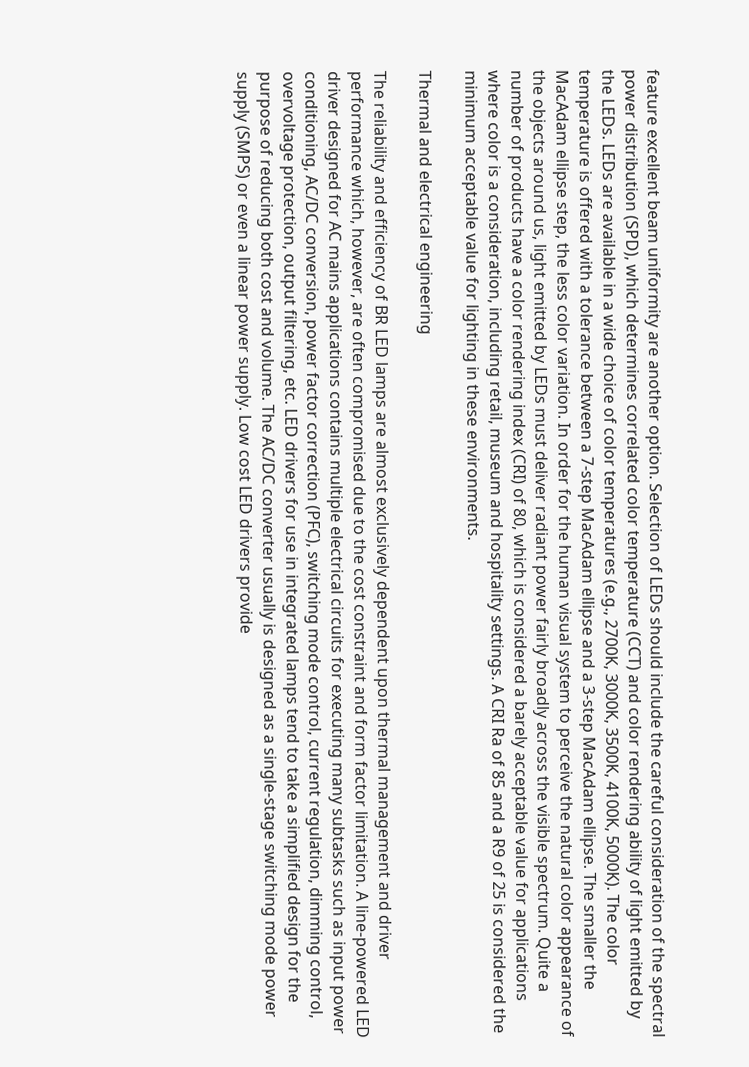feature excellent beam uniformity are another option. Selection of LEDs should include the careful consideration of the spectral power distribution (SPD), which determines correlated color temperature (CCT) and color rendering ability of light emitted by the LEDs. LEDs are available in a wide choice of color temperatures (e.g., 2700K, 3000K, 3500K, 4100K, 5000K). The color temperature is offered with a tolerance between a 7-step MacAdam ellipse and a 3-step MacAdam ellipse. The smaller the MacAdam ellipse step, the less color variation. In order for the human visual system to perceive the natural color appearance of the objects around us, light emitted by LEDs must deliver radiant power fairly broadly across the visible spectrum. Quite a number of products have a color rendering index (CRI) of 80, which is considered a barely acceptable value for applications where color is a consideration, including retail, museum and hospitality settings. A CRI Ra of 85 and a R9 of 25 is considered the minimum acceptable value for lighting in these environments.

Thermal and electrical engineering

The reliability and efficiency of BR LED lamps are almost exclusively dependent upon thermal management and driver performance which, however, are often compromised due to the cost constraint and form factor limitation. A line-powered LED driver designed for AC mains applications contains multiple electrical circuits for executing many subtasks such as input power conditioning, AC/DC conversion, power factor correction (PFC), switching mode control, current regulation, dimming control, overvoltage protection, output filtering, etc. LED drivers for use in integrated lamps tend to take a simplified design for the purpose of reducing both cost and volume. The AC/DC converter usually is designed as a single-stage switching mode power supply (SMPS) or even a linear power supply. Low cost LED drivers provide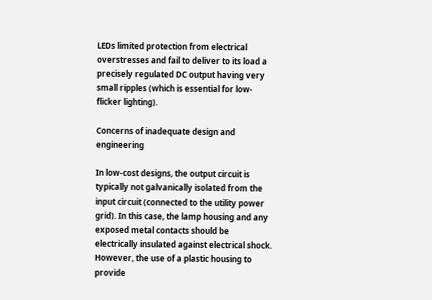LEDs limited protection from electrical overstresses and fail to deliver to its load a precisely regulated DC output having very small ripples (which is essential for low-flicker lighting).

Concerns of inadequate design and engineering

In low-cost designs, the output circuit is typically not galvanically isolated from the input circuit (connected to the utility power grid). In this case, the lamp housing and any exposed metal contacts should be electrically insulated against electrical shock. However, the use of a plastic housing to provide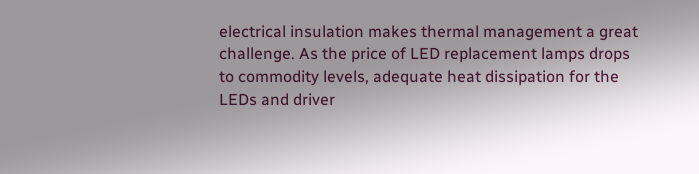electrical insulation makes thermal management a great challenge. As the price of LED replacement lamps drops to commodity levels, adequate heat dissipation for the LEDs and driver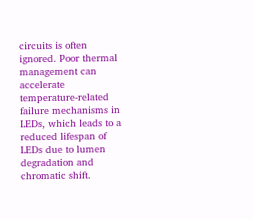circuits is often ignored. Poor thermal management can accelerate temperature-related failure mechanisms in LEDs, which leads to a reduced lifespan of LEDs due to lumen degradation and chromatic shift.